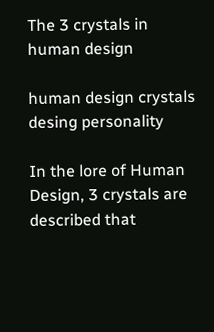The 3 crystals in human design

human design crystals desing personality

In the lore of Human Design, 3 crystals are described that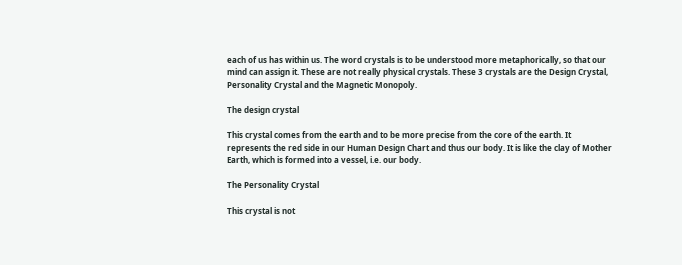each of us has within us. The word crystals is to be understood more metaphorically, so that our mind can assign it. These are not really physical crystals. These 3 crystals are the Design Crystal, Personality Crystal and the Magnetic Monopoly.

The design crystal

This crystal comes from the earth and to be more precise from the core of the earth. It represents the red side in our Human Design Chart and thus our body. It is like the clay of Mother Earth, which is formed into a vessel, i.e. our body.

The Personality Crystal

This crystal is not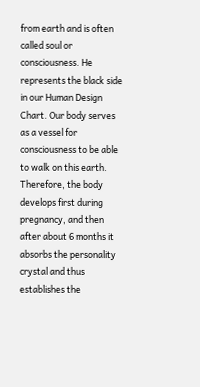from earth and is often called soul or consciousness. He represents the black side in our Human Design Chart. Our body serves as a vessel for consciousness to be able to walk on this earth. Therefore, the body develops first during pregnancy, and then after about 6 months it absorbs the personality crystal and thus establishes the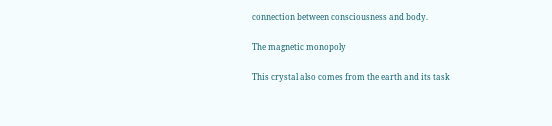connection between consciousness and body.

The magnetic monopoly

This crystal also comes from the earth and its task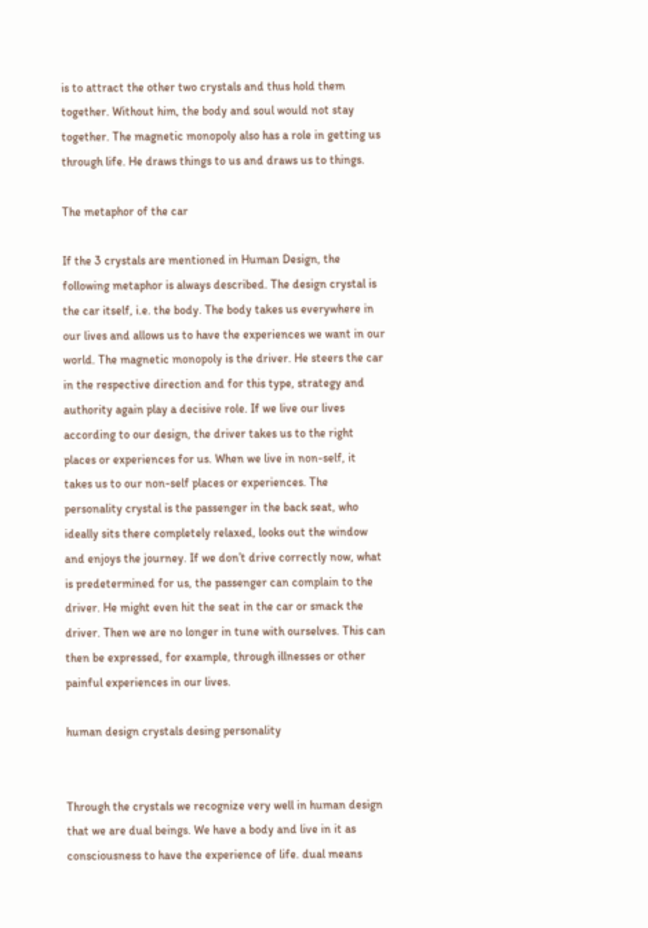is to attract the other two crystals and thus hold them together. Without him, the body and soul would not stay together. The magnetic monopoly also has a role in getting us through life. He draws things to us and draws us to things.

The metaphor of the car

If the 3 crystals are mentioned in Human Design, the following metaphor is always described. The design crystal is the car itself, i.e. the body. The body takes us everywhere in our lives and allows us to have the experiences we want in our world. The magnetic monopoly is the driver. He steers the car in the respective direction and for this type, strategy and authority again play a decisive role. If we live our lives according to our design, the driver takes us to the right places or experiences for us. When we live in non-self, it takes us to our non-self places or experiences. The personality crystal is the passenger in the back seat, who ideally sits there completely relaxed, looks out the window and enjoys the journey. If we don’t drive correctly now, what is predetermined for us, the passenger can complain to the driver. He might even hit the seat in the car or smack the driver. Then we are no longer in tune with ourselves. This can then be expressed, for example, through illnesses or other painful experiences in our lives.

human design crystals desing personality


Through the crystals we recognize very well in human design that we are dual beings. We have a body and live in it as consciousness to have the experience of life. dual means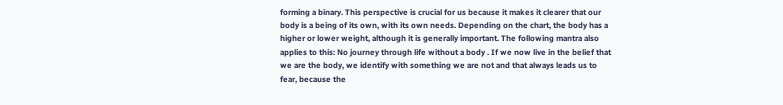forming a binary. This perspective is crucial for us because it makes it clearer that our body is a being of its own, with its own needs. Depending on the chart, the body has a higher or lower weight, although it is generally important. The following mantra also applies to this: No journey through life without a body . If we now live in the belief that we are the body, we identify with something we are not and that always leads us to fear, because the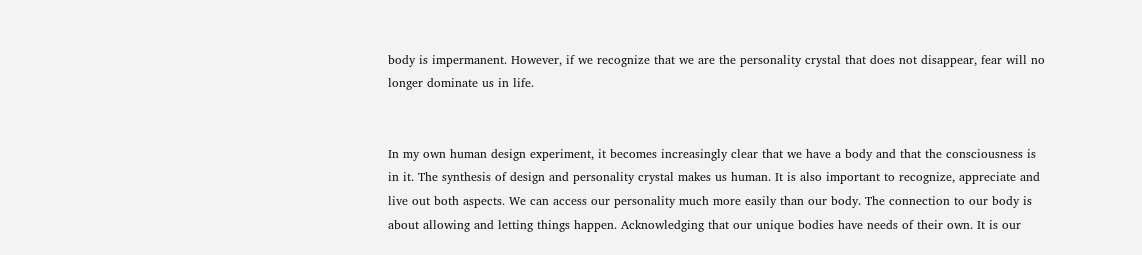body is impermanent. However, if we recognize that we are the personality crystal that does not disappear, fear will no longer dominate us in life.


In my own human design experiment, it becomes increasingly clear that we have a body and that the consciousness is in it. The synthesis of design and personality crystal makes us human. It is also important to recognize, appreciate and live out both aspects. We can access our personality much more easily than our body. The connection to our body is about allowing and letting things happen. Acknowledging that our unique bodies have needs of their own. It is our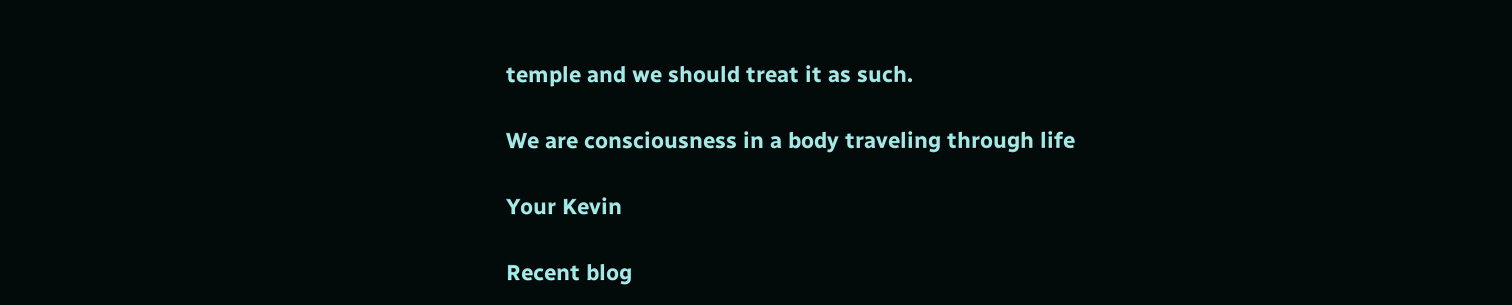temple and we should treat it as such.

We are consciousness in a body traveling through life

Your Kevin

Recent blog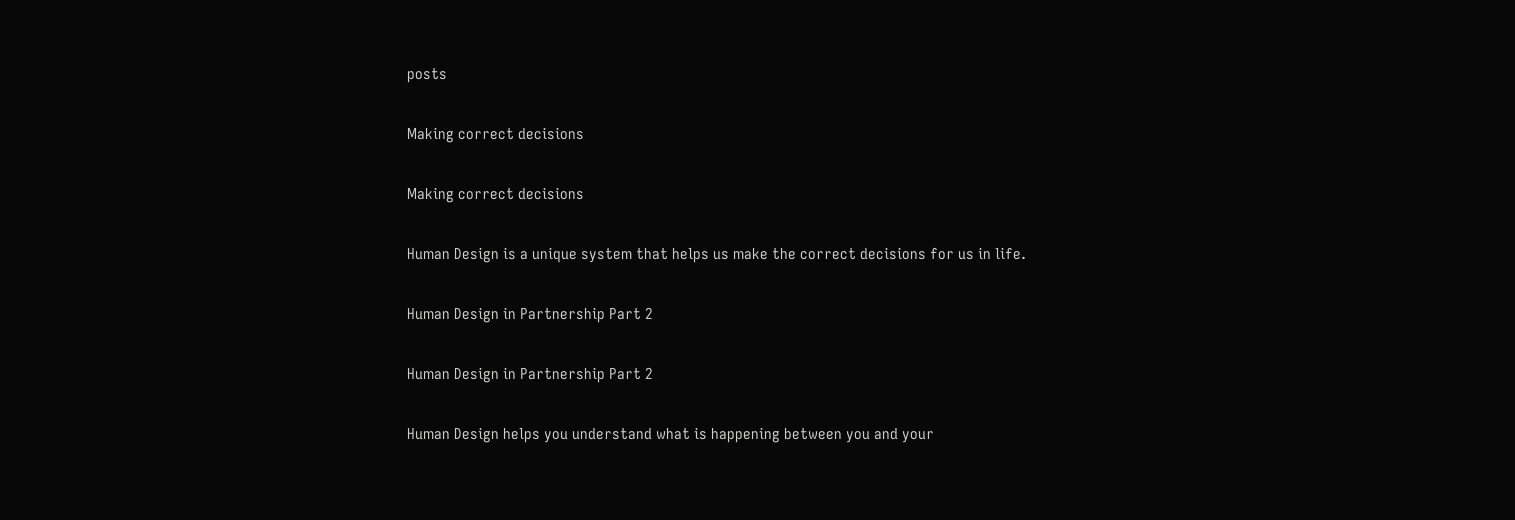posts

Making correct decisions

Making correct decisions

Human Design is a unique system that helps us make the correct decisions for us in life.

Human Design in Partnership Part 2

Human Design in Partnership Part 2

Human Design helps you understand what is happening between you and your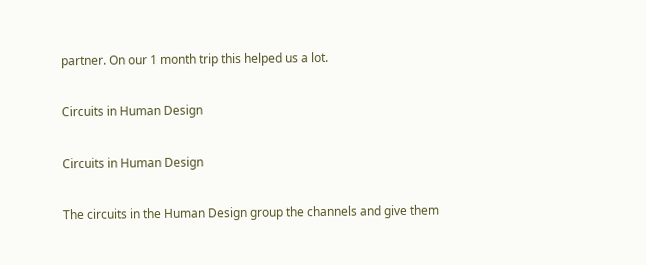partner. On our 1 month trip this helped us a lot.

Circuits in Human Design

Circuits in Human Design

The circuits in the Human Design group the channels and give them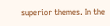superior themes. In the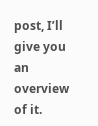post, I’ll give you an overview of it.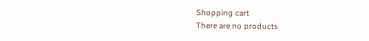Shopping cart
There are no products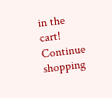in the cart!
Continue shopping